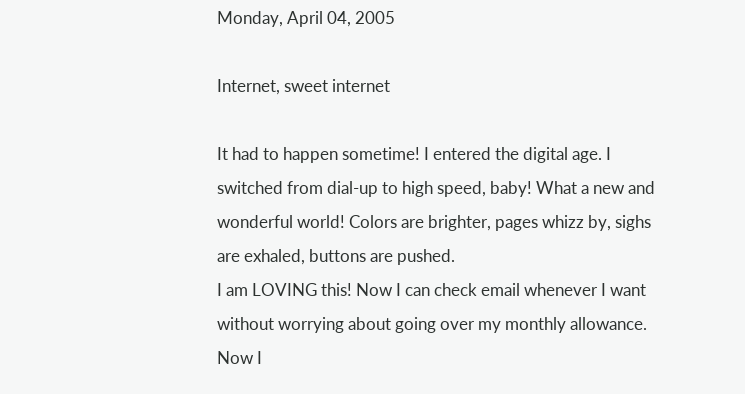Monday, April 04, 2005

Internet, sweet internet

It had to happen sometime! I entered the digital age. I switched from dial-up to high speed, baby! What a new and wonderful world! Colors are brighter, pages whizz by, sighs are exhaled, buttons are pushed.
I am LOVING this! Now I can check email whenever I want without worrying about going over my monthly allowance. Now I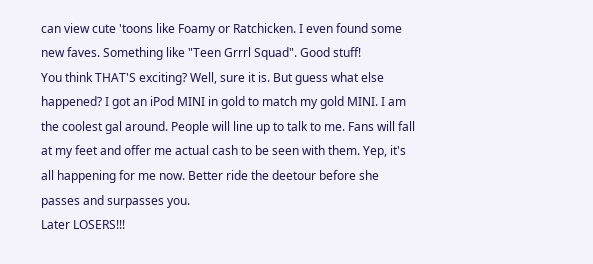can view cute 'toons like Foamy or Ratchicken. I even found some new faves. Something like "Teen Grrrl Squad". Good stuff!
You think THAT'S exciting? Well, sure it is. But guess what else happened? I got an iPod MINI in gold to match my gold MINI. I am the coolest gal around. People will line up to talk to me. Fans will fall at my feet and offer me actual cash to be seen with them. Yep, it's all happening for me now. Better ride the deetour before she passes and surpasses you.
Later LOSERS!!!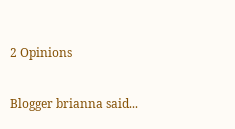2 Opinions

Blogger brianna said...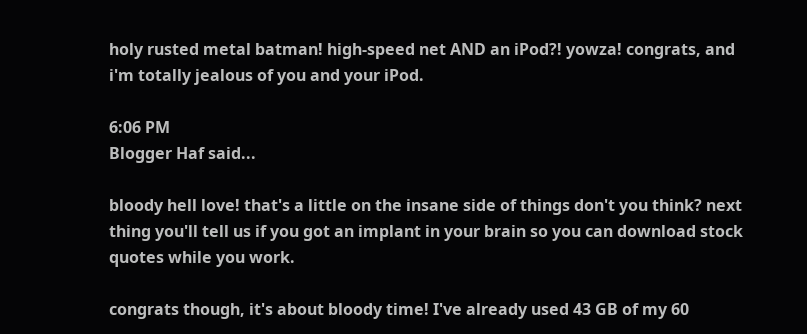holy rusted metal batman! high-speed net AND an iPod?! yowza! congrats, and i'm totally jealous of you and your iPod.

6:06 PM
Blogger Haf said...

bloody hell love! that's a little on the insane side of things don't you think? next thing you'll tell us if you got an implant in your brain so you can download stock quotes while you work.

congrats though, it's about bloody time! I've already used 43 GB of my 60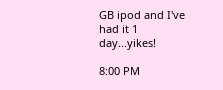GB ipod and I've had it 1 day...yikes!

8:00 PM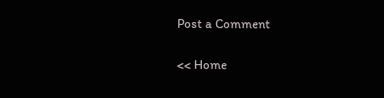Post a Comment

<< Home